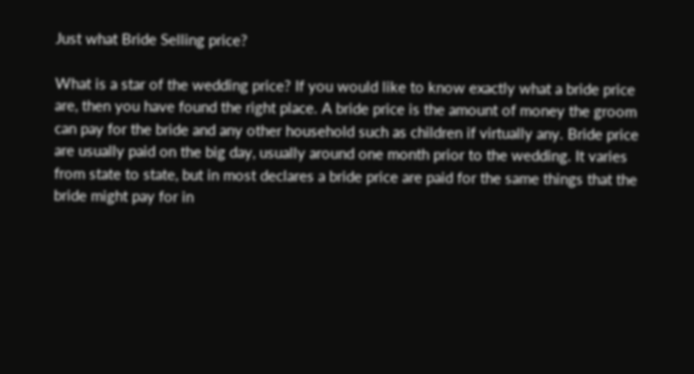Just what Bride Selling price?

What is a star of the wedding price? If you would like to know exactly what a bride price are, then you have found the right place. A bride price is the amount of money the groom can pay for the bride and any other household such as children if virtually any. Bride price are usually paid on the big day, usually around one month prior to the wedding. It varies from state to state, but in most declares a bride price are paid for the same things that the bride might pay for in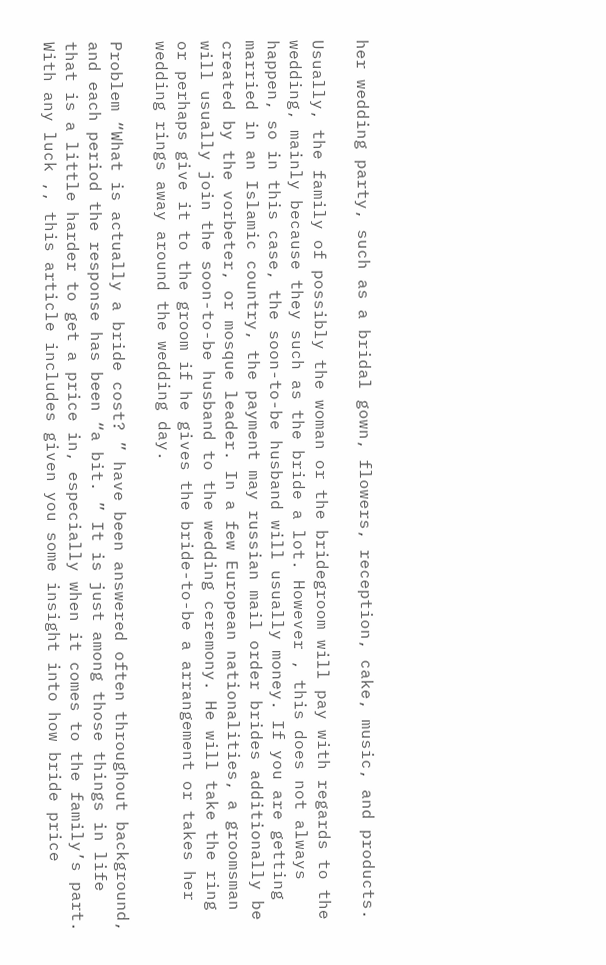her wedding party, such as a bridal gown, flowers, reception, cake, music, and products.

Usually, the family of possibly the woman or the bridegroom will pay with regards to the wedding, mainly because they such as the bride a lot. However , this does not always happen, so in this case, the soon-to-be husband will usually money. If you are getting married in an Islamic country, the payment may russian mail order brides additionally be created by the vorbeter, or mosque leader. In a few European nationalities, a groomsman will usually join the soon-to-be husband to the wedding ceremony. He will take the ring or perhaps give it to the groom if he gives the bride-to-be a arrangement or takes her wedding rings away around the wedding day.

Problem “What is actually a bride cost? ” have been answered often throughout background, and each period the response has been “a bit. ” It is just among those things in life that is a little harder to get a price in, especially when it comes to the family’s part. With any luck ,, this article includes given you some insight into how bride price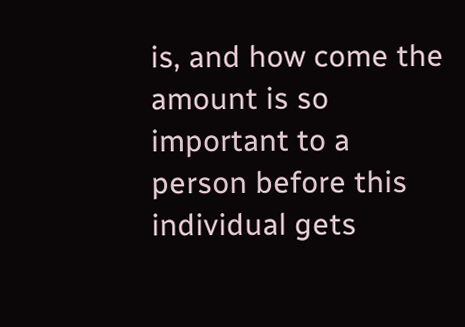is, and how come the amount is so important to a person before this individual gets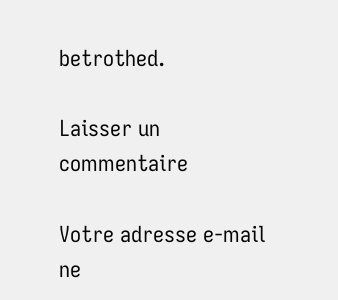betrothed.

Laisser un commentaire

Votre adresse e-mail ne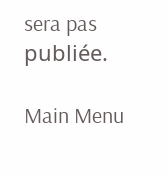sera pas publiée.

Main Menu